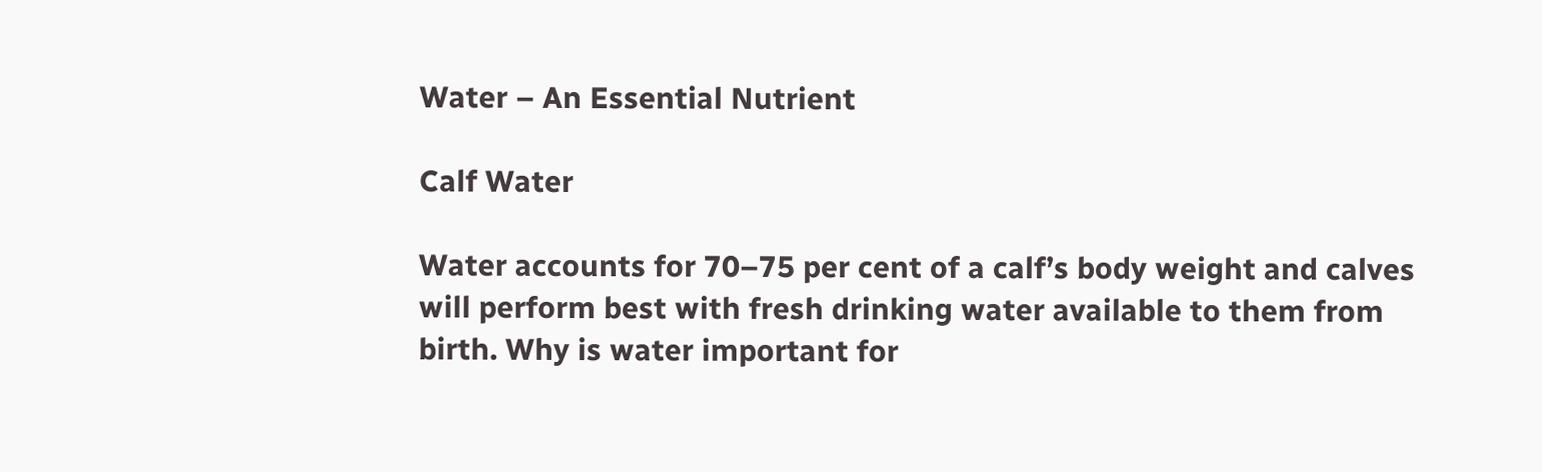Water – An Essential Nutrient

Calf Water

Water accounts for 70–75 per cent of a calf’s body weight and calves will perform best with fresh drinking water available to them from birth. Why is water important for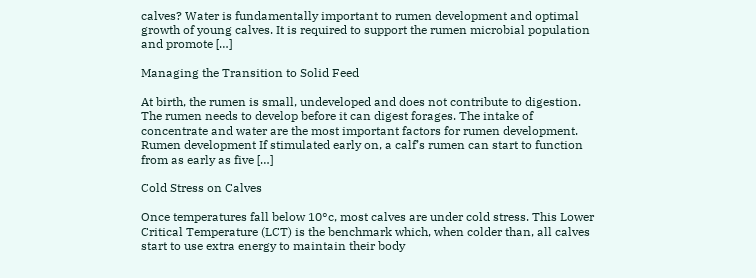calves? Water is fundamentally important to rumen development and optimal growth of young calves. It is required to support the rumen microbial population and promote […]

Managing the Transition to Solid Feed

At birth, the rumen is small, undeveloped and does not contribute to digestion. The rumen needs to develop before it can digest forages. The intake of concentrate and water are the most important factors for rumen development. Rumen development If stimulated early on, a calf’s rumen can start to function from as early as five […]

Cold Stress on Calves

Once temperatures fall below 10°c, most calves are under cold stress. This Lower Critical Temperature (LCT) is the benchmark which, when colder than, all calves start to use extra energy to maintain their body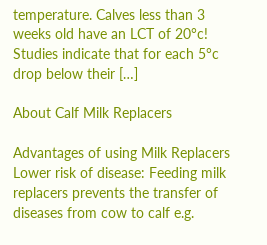temperature. Calves less than 3 weeks old have an LCT of 20°c! Studies indicate that for each 5°c drop below their […]

About Calf Milk Replacers

Advantages of using Milk Replacers Lower risk of disease: Feeding milk replacers prevents the transfer of diseases from cow to calf e.g.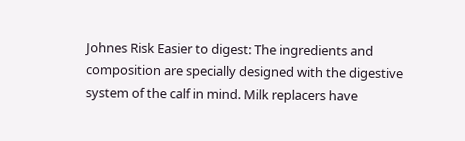Johnes Risk Easier to digest: The ingredients and composition are specially designed with the digestive system of the calf in mind. Milk replacers have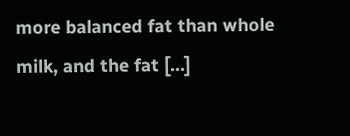more balanced fat than whole milk, and the fat […]